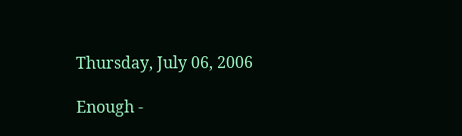Thursday, July 06, 2006

Enough -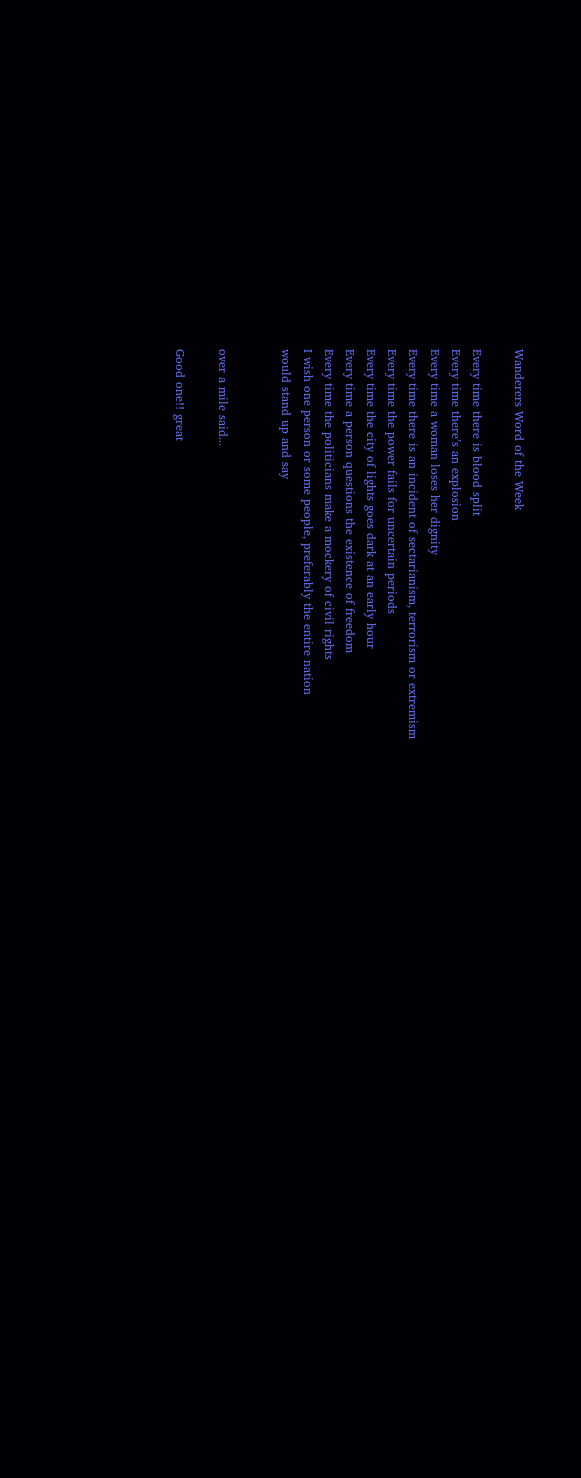Wanderers Word of the Week

Every time there is blood split
Every time there’s an explosion
Every time a woman loses her dignity
Every time there is an incident of sectarianism, terrorism or extremism
Every time the power fails for uncertain periods
Every time the city of lights goes dark at an early hour
Every time a person questions the existence of freedom
Every time the politicians make a mockery of civil rights
I wish one person or some people, preferably the entire nation
would stand up and say


over a mile said...

Good one!! great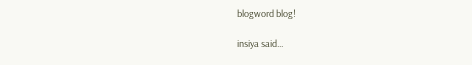blogword blog!

insiya said...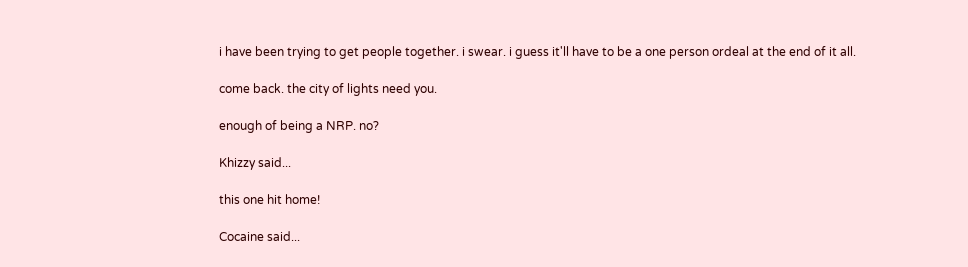i have been trying to get people together. i swear. i guess it'll have to be a one person ordeal at the end of it all.

come back. the city of lights need you.

enough of being a NRP. no?

Khizzy said...

this one hit home!

Cocaine said...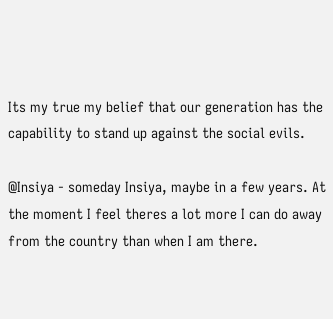Its my true my belief that our generation has the capability to stand up against the social evils.

@Insiya - someday Insiya, maybe in a few years. At the moment I feel theres a lot more I can do away from the country than when I am there.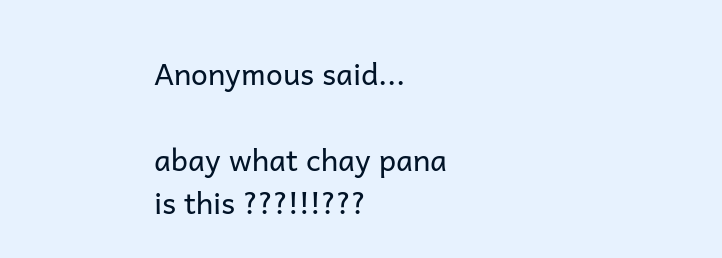Anonymous said...

abay what chay pana is this ???!!!???